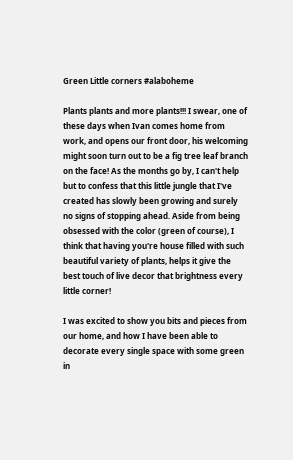Green Little corners #alaboheme

Plants plants and more plants!!! I swear, one of these days when Ivan comes home from work, and opens our front door, his welcoming might soon turn out to be a fig tree leaf branch on the face! As the months go by, I can't help but to confess that this little jungle that I've created has slowly been growing and surely no signs of stopping ahead. Aside from being obsessed with the color (green of course), I think that having you're house filled with such beautiful variety of plants, helps it give the best touch of live decor that brightness every little corner!

I was excited to show you bits and pieces from our home, and how I have been able to decorate every single space with some green in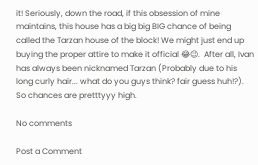it! Seriously, down the road, if this obsession of mine maintains, this house has a big big BIG chance of being called the Tarzan house of the block! We might just end up buying the proper attire to make it official 😂😉.  After all, Ivan has always been nicknamed Tarzan (Probably due to his long curly hair... what do you guys think? fair guess huh!?). So chances are pretttyyy high.

No comments

Post a Comment